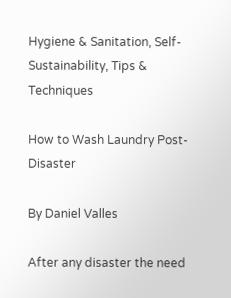Hygiene & Sanitation, Self-Sustainability, Tips & Techniques

How to Wash Laundry Post-Disaster

By Daniel Valles

After any disaster the need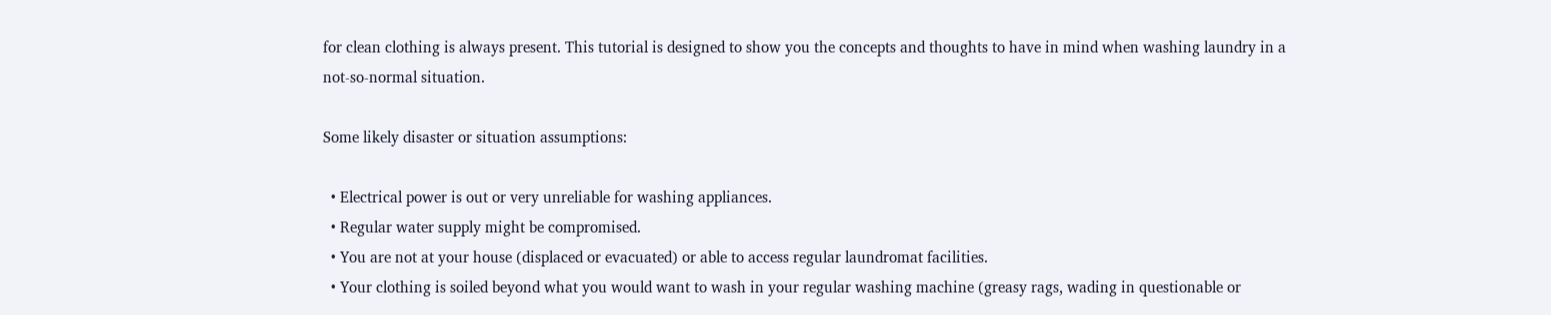for clean clothing is always present. This tutorial is designed to show you the concepts and thoughts to have in mind when washing laundry in a not-so-normal situation.

Some likely disaster or situation assumptions:

  • Electrical power is out or very unreliable for washing appliances.
  • Regular water supply might be compromised.
  • You are not at your house (displaced or evacuated) or able to access regular laundromat facilities.
  • Your clothing is soiled beyond what you would want to wash in your regular washing machine (greasy rags, wading in questionable or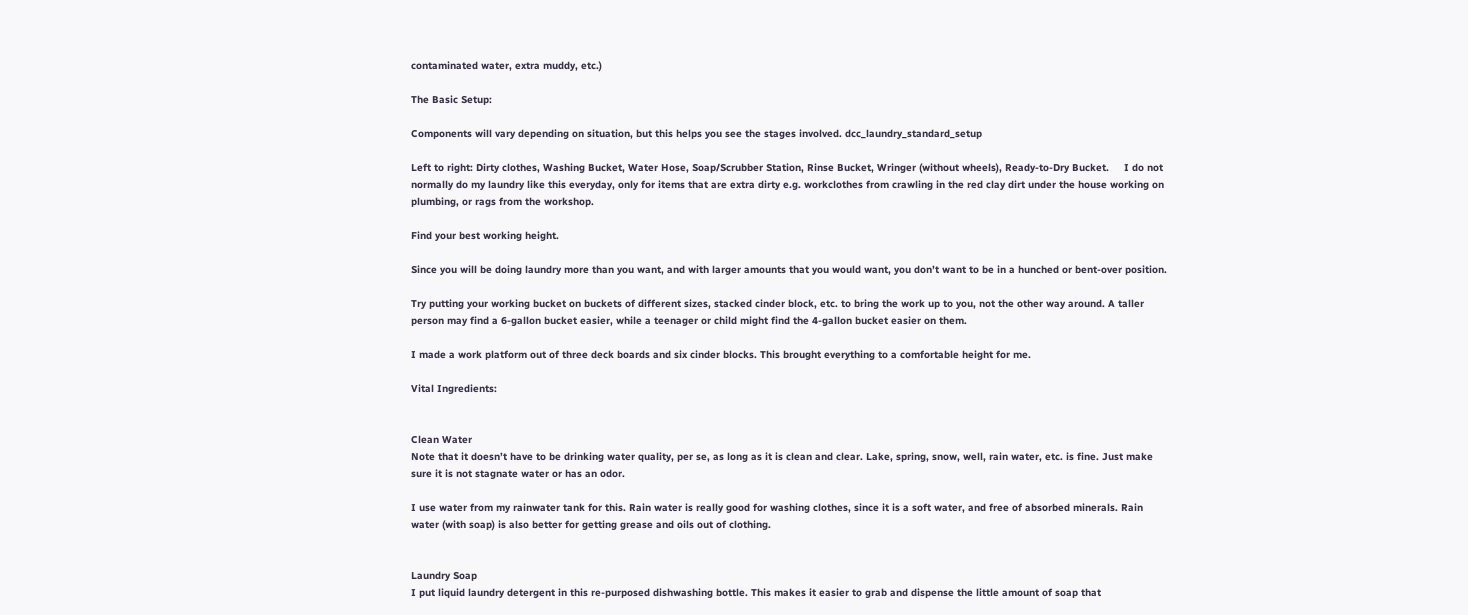contaminated water, extra muddy, etc.)

The Basic Setup:

Components will vary depending on situation, but this helps you see the stages involved. dcc_laundry_standard_setup

Left to right: Dirty clothes, Washing Bucket, Water Hose, Soap/Scrubber Station, Rinse Bucket, Wringer (without wheels), Ready-to-Dry Bucket.     I do not normally do my laundry like this everyday, only for items that are extra dirty e.g. workclothes from crawling in the red clay dirt under the house working on plumbing, or rags from the workshop.

Find your best working height.

Since you will be doing laundry more than you want, and with larger amounts that you would want, you don’t want to be in a hunched or bent-over position.

Try putting your working bucket on buckets of different sizes, stacked cinder block, etc. to bring the work up to you, not the other way around. A taller person may find a 6-gallon bucket easier, while a teenager or child might find the 4-gallon bucket easier on them.

I made a work platform out of three deck boards and six cinder blocks. This brought everything to a comfortable height for me.

Vital Ingredients:


Clean Water
Note that it doesn’t have to be drinking water quality, per se, as long as it is clean and clear. Lake, spring, snow, well, rain water, etc. is fine. Just make sure it is not stagnate water or has an odor.

I use water from my rainwater tank for this. Rain water is really good for washing clothes, since it is a soft water, and free of absorbed minerals. Rain water (with soap) is also better for getting grease and oils out of clothing.


Laundry Soap
I put liquid laundry detergent in this re-purposed dishwashing bottle. This makes it easier to grab and dispense the little amount of soap that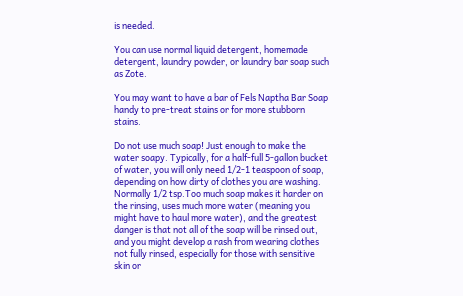is needed.

You can use normal liquid detergent, homemade detergent, laundry powder, or laundry bar soap such as Zote.

You may want to have a bar of Fels Naptha Bar Soap handy to pre-treat stains or for more stubborn stains.

Do not use much soap! Just enough to make the water soapy. Typically, for a half-full 5-gallon bucket of water, you will only need 1/2-1 teaspoon of soap, depending on how dirty of clothes you are washing. Normally 1/2 tsp.Too much soap makes it harder on the rinsing, uses much more water (meaning you might have to haul more water), and the greatest danger is that not all of the soap will be rinsed out, and you might develop a rash from wearing clothes not fully rinsed, especially for those with sensitive skin or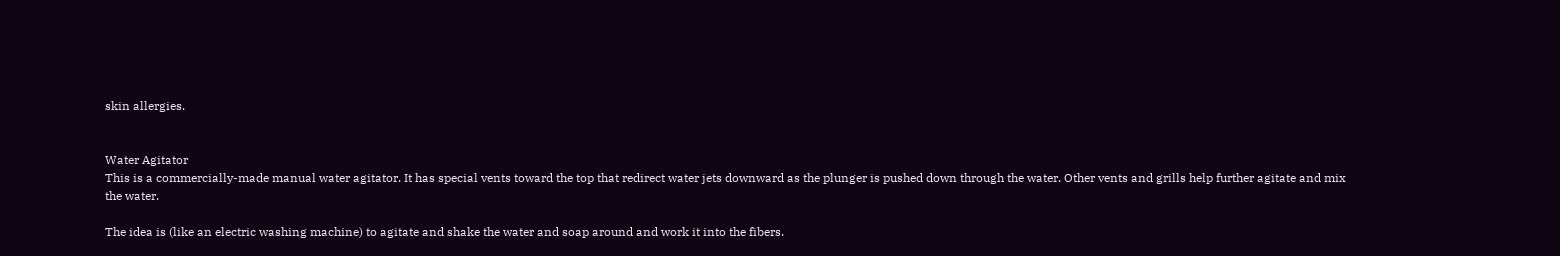skin allergies.


Water Agitator
This is a commercially-made manual water agitator. It has special vents toward the top that redirect water jets downward as the plunger is pushed down through the water. Other vents and grills help further agitate and mix the water.

The idea is (like an electric washing machine) to agitate and shake the water and soap around and work it into the fibers.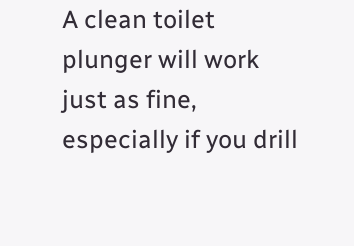A clean toilet plunger will work just as fine, especially if you drill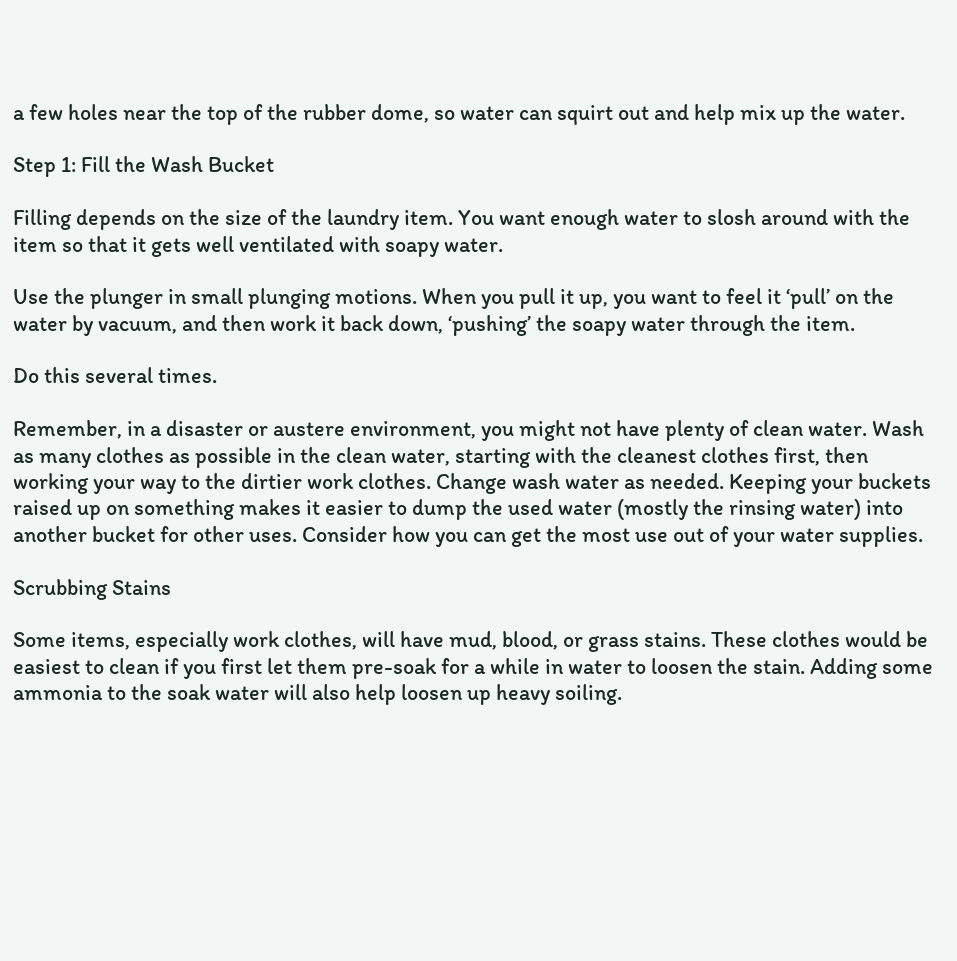a few holes near the top of the rubber dome, so water can squirt out and help mix up the water.

Step 1: Fill the Wash Bucket

Filling depends on the size of the laundry item. You want enough water to slosh around with the item so that it gets well ventilated with soapy water.

Use the plunger in small plunging motions. When you pull it up, you want to feel it ‘pull’ on the water by vacuum, and then work it back down, ‘pushing’ the soapy water through the item.

Do this several times.

Remember, in a disaster or austere environment, you might not have plenty of clean water. Wash as many clothes as possible in the clean water, starting with the cleanest clothes first, then working your way to the dirtier work clothes. Change wash water as needed. Keeping your buckets raised up on something makes it easier to dump the used water (mostly the rinsing water) into another bucket for other uses. Consider how you can get the most use out of your water supplies.

Scrubbing Stains

Some items, especially work clothes, will have mud, blood, or grass stains. These clothes would be easiest to clean if you first let them pre-soak for a while in water to loosen the stain. Adding some ammonia to the soak water will also help loosen up heavy soiling.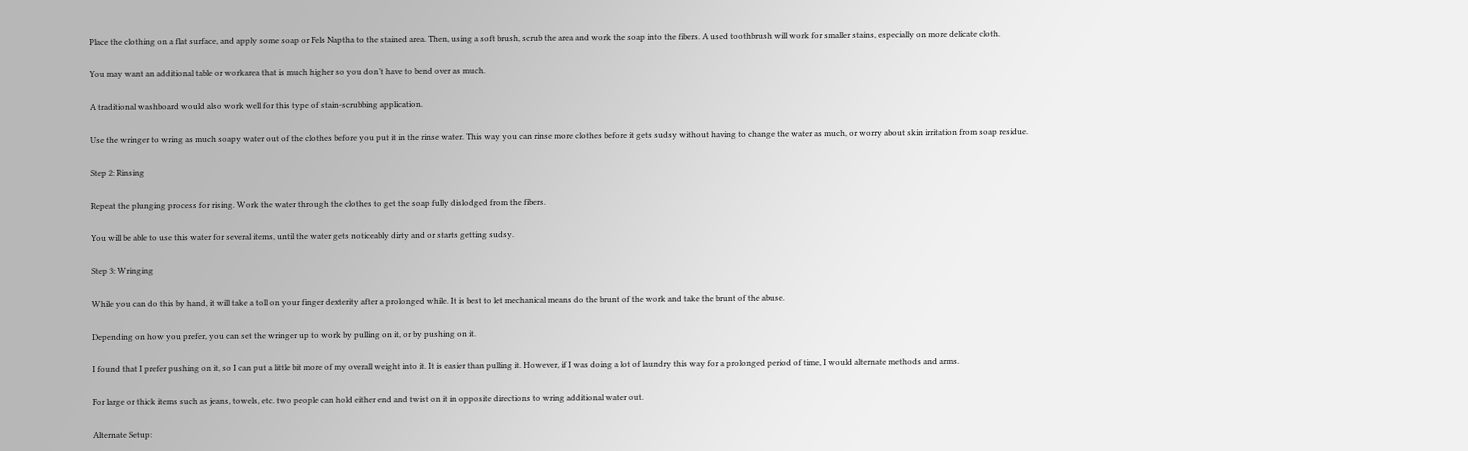Place the clothing on a flat surface, and apply some soap or Fels Naptha to the stained area. Then, using a soft brush, scrub the area and work the soap into the fibers. A used toothbrush will work for smaller stains, especially on more delicate cloth.

You may want an additional table or workarea that is much higher so you don’t have to bend over as much.

A traditional washboard would also work well for this type of stain-scrubbing application.

Use the wringer to wring as much soapy water out of the clothes before you put it in the rinse water. This way you can rinse more clothes before it gets sudsy without having to change the water as much, or worry about skin irritation from soap residue.

Step 2: Rinsing

Repeat the plunging process for rising. Work the water through the clothes to get the soap fully dislodged from the fibers.

You will be able to use this water for several items, until the water gets noticeably dirty and or starts getting sudsy.

Step 3: Wringing

While you can do this by hand, it will take a toll on your finger dexterity after a prolonged while. It is best to let mechanical means do the brunt of the work and take the brunt of the abuse.

Depending on how you prefer, you can set the wringer up to work by pulling on it, or by pushing on it.

I found that I prefer pushing on it, so I can put a little bit more of my overall weight into it. It is easier than pulling it. However, if I was doing a lot of laundry this way for a prolonged period of time, I would alternate methods and arms.

For large or thick items such as jeans, towels, etc. two people can hold either end and twist on it in opposite directions to wring additional water out.

Alternate Setup: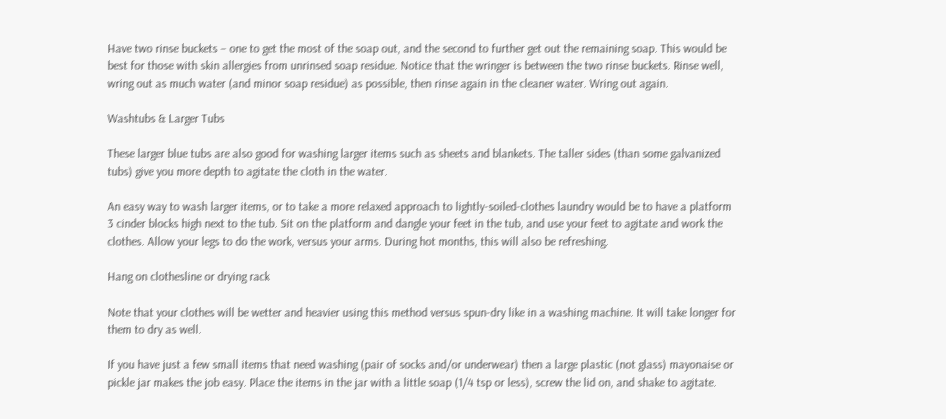Have two rinse buckets – one to get the most of the soap out, and the second to further get out the remaining soap. This would be best for those with skin allergies from unrinsed soap residue. Notice that the wringer is between the two rinse buckets. Rinse well, wring out as much water (and minor soap residue) as possible, then rinse again in the cleaner water. Wring out again.

Washtubs & Larger Tubs

These larger blue tubs are also good for washing larger items such as sheets and blankets. The taller sides (than some galvanized tubs) give you more depth to agitate the cloth in the water.

An easy way to wash larger items, or to take a more relaxed approach to lightly-soiled-clothes laundry would be to have a platform 3 cinder blocks high next to the tub. Sit on the platform and dangle your feet in the tub, and use your feet to agitate and work the clothes. Allow your legs to do the work, versus your arms. During hot months, this will also be refreshing.

Hang on clothesline or drying rack

Note that your clothes will be wetter and heavier using this method versus spun-dry like in a washing machine. It will take longer for them to dry as well.

If you have just a few small items that need washing (pair of socks and/or underwear) then a large plastic (not glass) mayonaise or pickle jar makes the job easy. Place the items in the jar with a little soap (1/4 tsp or less), screw the lid on, and shake to agitate.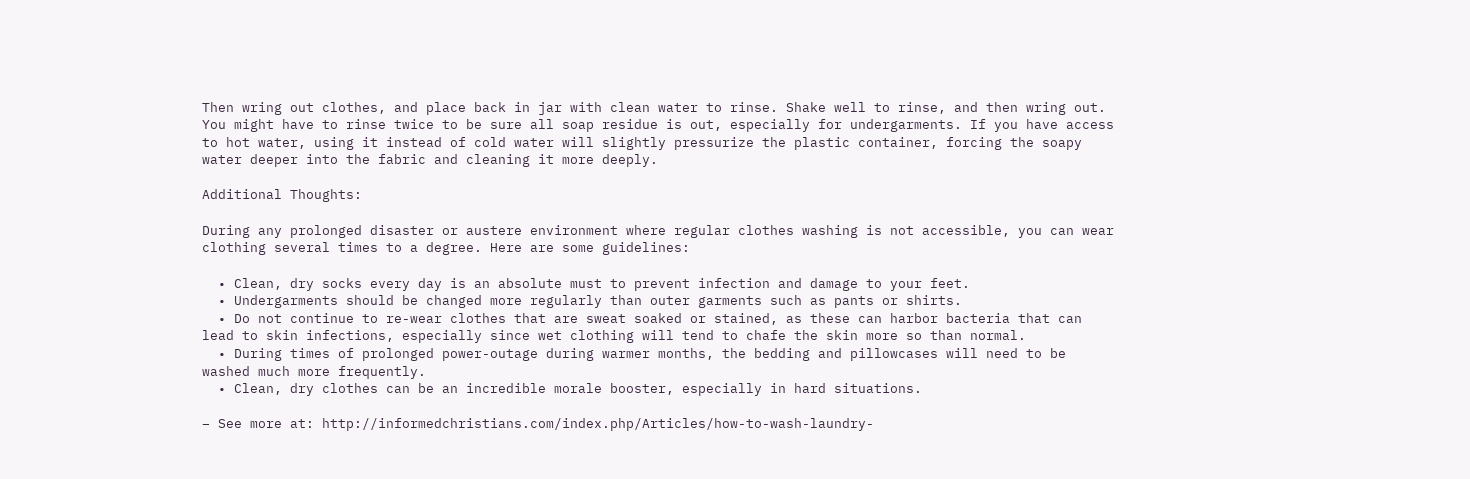Then wring out clothes, and place back in jar with clean water to rinse. Shake well to rinse, and then wring out. You might have to rinse twice to be sure all soap residue is out, especially for undergarments. If you have access to hot water, using it instead of cold water will slightly pressurize the plastic container, forcing the soapy water deeper into the fabric and cleaning it more deeply.

Additional Thoughts:

During any prolonged disaster or austere environment where regular clothes washing is not accessible, you can wear clothing several times to a degree. Here are some guidelines:

  • Clean, dry socks every day is an absolute must to prevent infection and damage to your feet.
  • Undergarments should be changed more regularly than outer garments such as pants or shirts.
  • Do not continue to re-wear clothes that are sweat soaked or stained, as these can harbor bacteria that can lead to skin infections, especially since wet clothing will tend to chafe the skin more so than normal.
  • During times of prolonged power-outage during warmer months, the bedding and pillowcases will need to be washed much more frequently.
  • Clean, dry clothes can be an incredible morale booster, especially in hard situations.

– See more at: http://informedchristians.com/index.php/Articles/how-to-wash-laundry-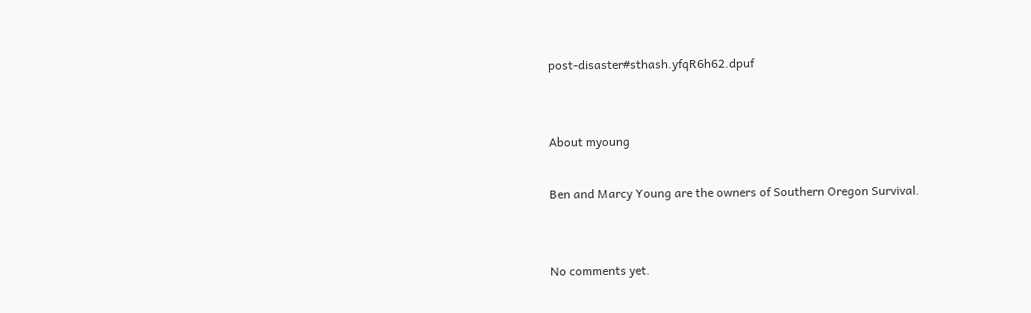post-disaster#sthash.yfqR6h62.dpuf


About myoung

Ben and Marcy Young are the owners of Southern Oregon Survival.


No comments yet.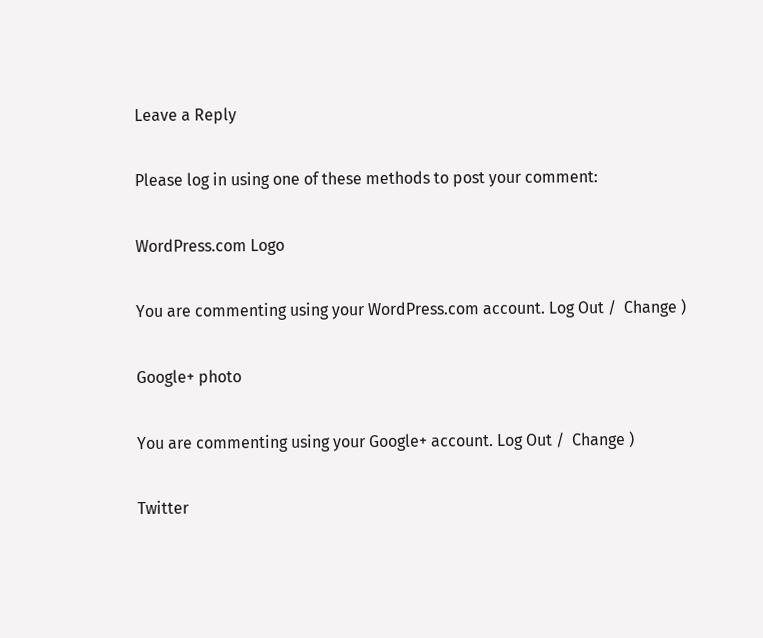Leave a Reply

Please log in using one of these methods to post your comment:

WordPress.com Logo

You are commenting using your WordPress.com account. Log Out /  Change )

Google+ photo

You are commenting using your Google+ account. Log Out /  Change )

Twitter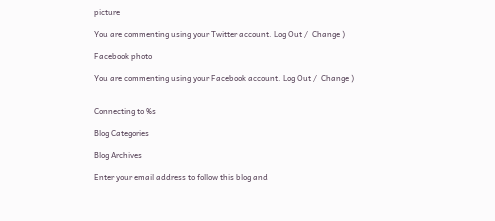picture

You are commenting using your Twitter account. Log Out /  Change )

Facebook photo

You are commenting using your Facebook account. Log Out /  Change )


Connecting to %s

Blog Categories

Blog Archives

Enter your email address to follow this blog and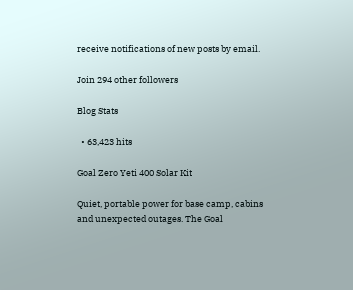receive notifications of new posts by email.

Join 294 other followers

Blog Stats

  • 63,423 hits

Goal Zero Yeti 400 Solar Kit

Quiet, portable power for base camp, cabins and unexpected outages. The Goal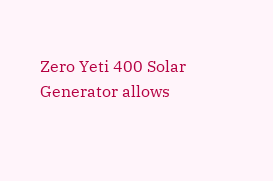Zero Yeti 400 Solar Generator allows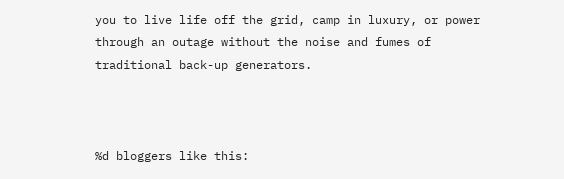you to live life off the grid, camp in luxury, or power through an outage without the noise and fumes of traditional back-up generators.



%d bloggers like this: